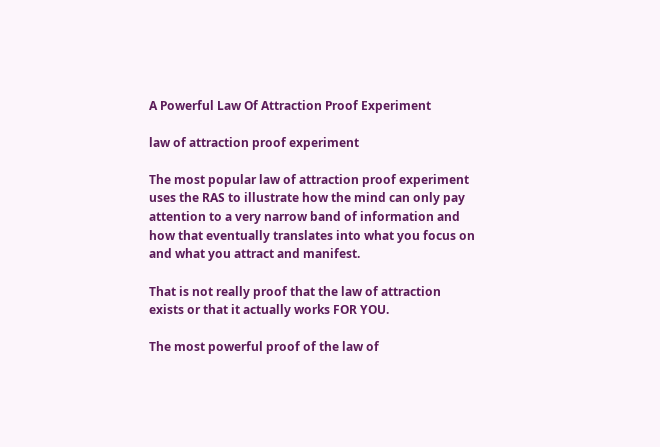A Powerful Law Of Attraction Proof Experiment

law of attraction proof experiment

The most popular law of attraction proof experiment uses the RAS to illustrate how the mind can only pay attention to a very narrow band of information and how that eventually translates into what you focus on and what you attract and manifest.

That is not really proof that the law of attraction exists or that it actually works FOR YOU.

The most powerful proof of the law of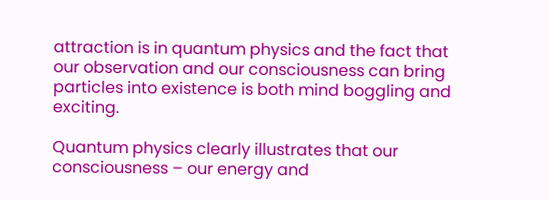attraction is in quantum physics and the fact that our observation and our consciousness can bring particles into existence is both mind boggling and exciting.

Quantum physics clearly illustrates that our consciousness – our energy and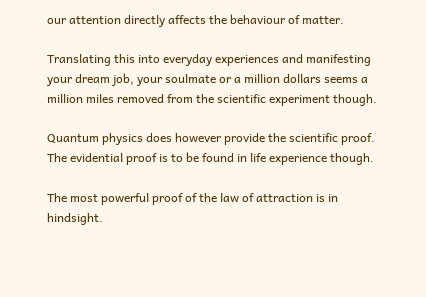our attention directly affects the behaviour of matter.

Translating this into everyday experiences and manifesting your dream job, your soulmate or a million dollars seems a million miles removed from the scientific experiment though.

Quantum physics does however provide the scientific proof. The evidential proof is to be found in life experience though.

The most powerful proof of the law of attraction is in hindsight.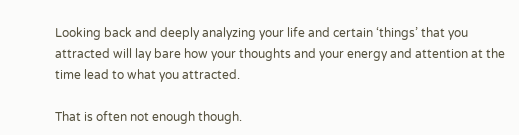Looking back and deeply analyzing your life and certain ‘things’ that you attracted will lay bare how your thoughts and your energy and attention at the time lead to what you attracted.

That is often not enough though.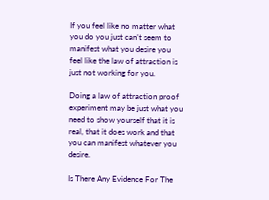If you feel like no matter what you do you just can’t seem to manifest what you desire you feel like the law of attraction is just not working for you.

Doing a law of attraction proof experiment may be just what you need to show yourself that it is real, that it does work and that you can manifest whatever you desire.

Is There Any Evidence For The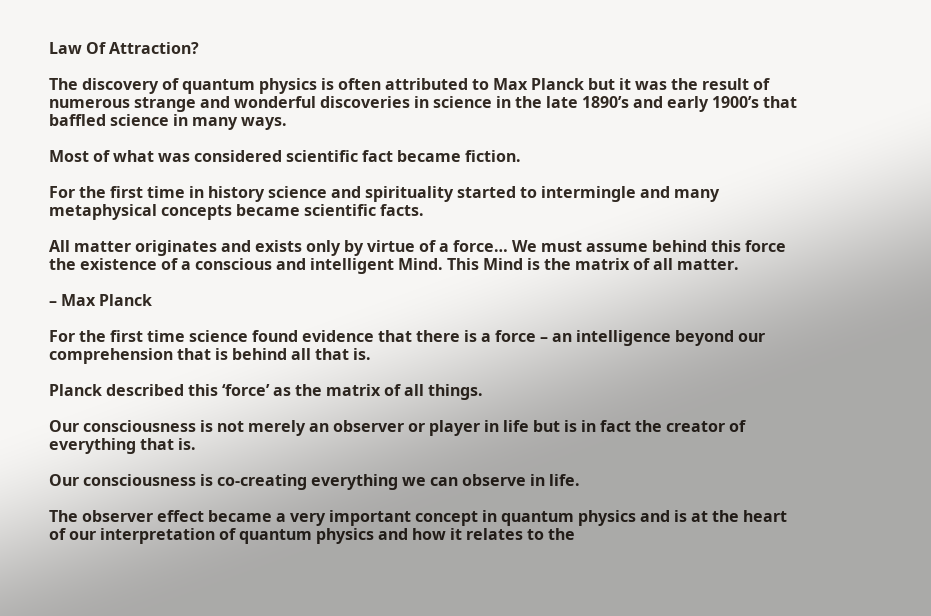Law Of Attraction?

The discovery of quantum physics is often attributed to Max Planck but it was the result of numerous strange and wonderful discoveries in science in the late 1890’s and early 1900’s that baffled science in many ways.

Most of what was considered scientific fact became fiction.

For the first time in history science and spirituality started to intermingle and many metaphysical concepts became scientific facts.

All matter originates and exists only by virtue of a force… We must assume behind this force the existence of a conscious and intelligent Mind. This Mind is the matrix of all matter.

– Max Planck

For the first time science found evidence that there is a force – an intelligence beyond our comprehension that is behind all that is.

Planck described this ‘force’ as the matrix of all things.

Our consciousness is not merely an observer or player in life but is in fact the creator of everything that is.

Our consciousness is co-creating everything we can observe in life.

The observer effect became a very important concept in quantum physics and is at the heart of our interpretation of quantum physics and how it relates to the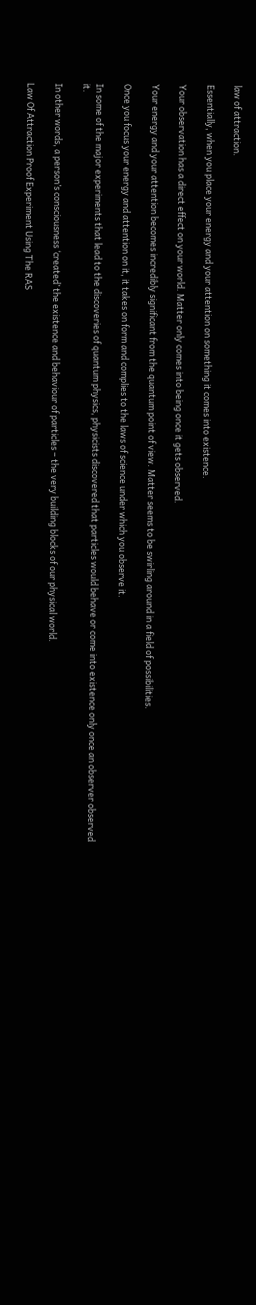law of attraction.

Essentially, when you place your energy and your attention on something it comes into existence.

Your observation has a direct effect on your world. Matter only comes into being once it gets observed.

Your energy and your attention becomes incredibly significant from the quantum point of view. Matter seems to be swirling around in a field of possibilities.

Once you focus your energy and attention on it, it takes on form and complies to the laws of science under which you observe it.

In some of the major experiments that lead to the discoveries of quantum physics, physicists discovered that particles would behave or come into existence only once an observer observed it.

In other words, a person’s consciousness ‘created’ the existence and behaviour of particles – the very building blocks of our physical world.

Law Of Attraction Proof Experiment Using The RAS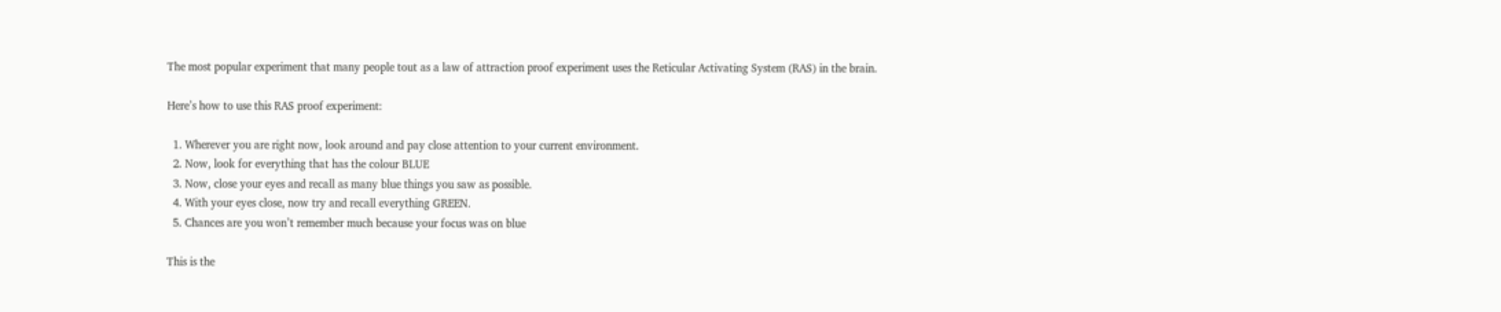The most popular experiment that many people tout as a law of attraction proof experiment uses the Reticular Activating System (RAS) in the brain.

Here’s how to use this RAS proof experiment:

  1. Wherever you are right now, look around and pay close attention to your current environment.
  2. Now, look for everything that has the colour BLUE
  3. Now, close your eyes and recall as many blue things you saw as possible.
  4. With your eyes close, now try and recall everything GREEN.
  5. Chances are you won’t remember much because your focus was on blue

This is the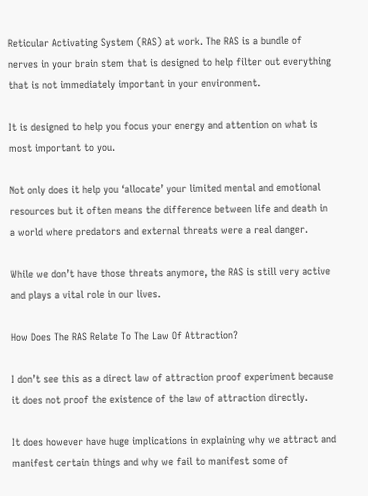Reticular Activating System (RAS) at work. The RAS is a bundle of nerves in your brain stem that is designed to help filter out everything that is not immediately important in your environment.

It is designed to help you focus your energy and attention on what is most important to you.

Not only does it help you ‘allocate’ your limited mental and emotional resources but it often means the difference between life and death in a world where predators and external threats were a real danger.

While we don’t have those threats anymore, the RAS is still very active and plays a vital role in our lives.

How Does The RAS Relate To The Law Of Attraction?

I don’t see this as a direct law of attraction proof experiment because it does not proof the existence of the law of attraction directly.

It does however have huge implications in explaining why we attract and manifest certain things and why we fail to manifest some of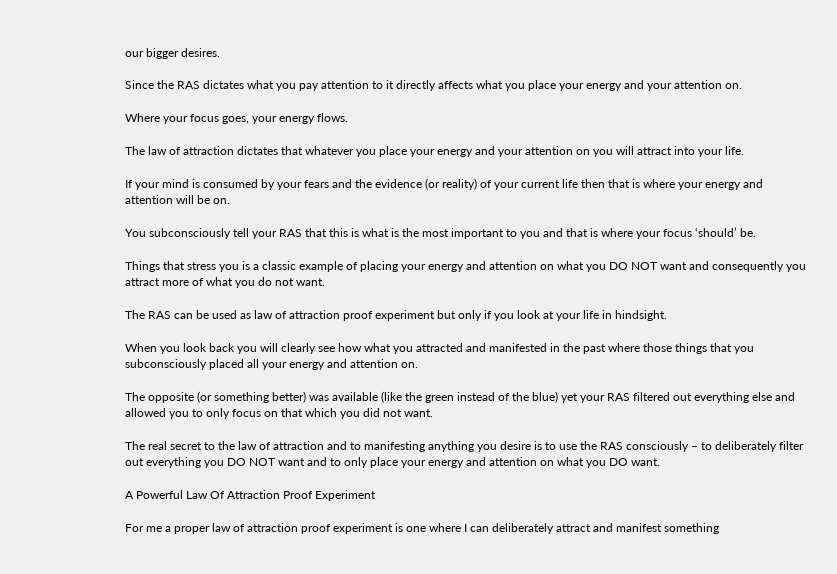our bigger desires.

Since the RAS dictates what you pay attention to it directly affects what you place your energy and your attention on.

Where your focus goes, your energy flows.

The law of attraction dictates that whatever you place your energy and your attention on you will attract into your life.

If your mind is consumed by your fears and the evidence (or reality) of your current life then that is where your energy and attention will be on.

You subconsciously tell your RAS that this is what is the most important to you and that is where your focus ‘should’ be.

Things that stress you is a classic example of placing your energy and attention on what you DO NOT want and consequently you attract more of what you do not want.

The RAS can be used as law of attraction proof experiment but only if you look at your life in hindsight.

When you look back you will clearly see how what you attracted and manifested in the past where those things that you subconsciously placed all your energy and attention on.

The opposite (or something better) was available (like the green instead of the blue) yet your RAS filtered out everything else and allowed you to only focus on that which you did not want.

The real secret to the law of attraction and to manifesting anything you desire is to use the RAS consciously – to deliberately filter out everything you DO NOT want and to only place your energy and attention on what you DO want.

A Powerful Law Of Attraction Proof Experiment

For me a proper law of attraction proof experiment is one where I can deliberately attract and manifest something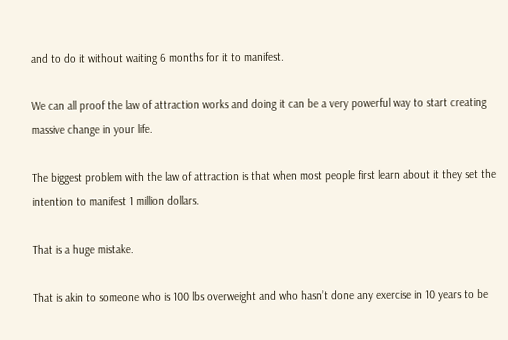and to do it without waiting 6 months for it to manifest.

We can all proof the law of attraction works and doing it can be a very powerful way to start creating massive change in your life.

The biggest problem with the law of attraction is that when most people first learn about it they set the intention to manifest 1 million dollars.

That is a huge mistake.

That is akin to someone who is 100 lbs overweight and who hasn’t done any exercise in 10 years to be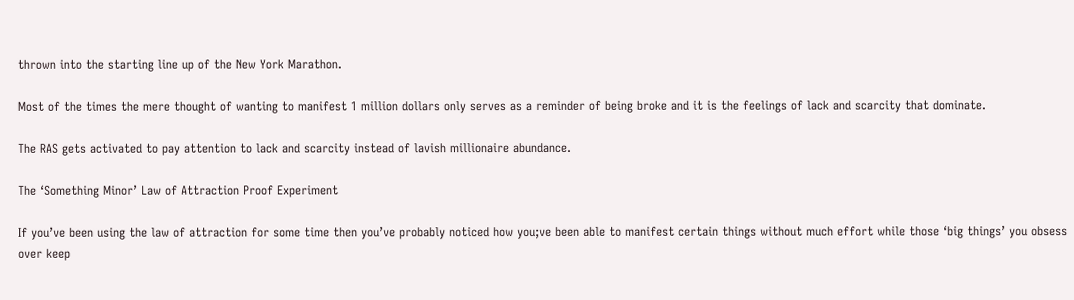thrown into the starting line up of the New York Marathon.

Most of the times the mere thought of wanting to manifest 1 million dollars only serves as a reminder of being broke and it is the feelings of lack and scarcity that dominate.

The RAS gets activated to pay attention to lack and scarcity instead of lavish millionaire abundance.

The ‘Something Minor’ Law of Attraction Proof Experiment

If you’ve been using the law of attraction for some time then you’ve probably noticed how you;ve been able to manifest certain things without much effort while those ‘big things’ you obsess over keep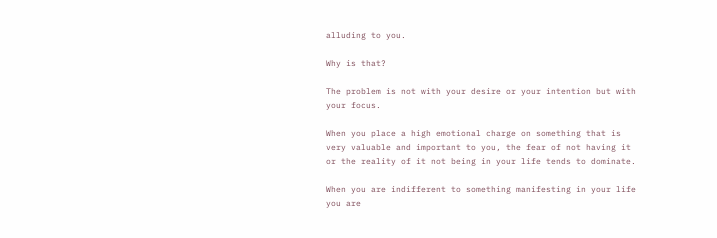alluding to you.

Why is that?

The problem is not with your desire or your intention but with your focus.

When you place a high emotional charge on something that is very valuable and important to you, the fear of not having it or the reality of it not being in your life tends to dominate.

When you are indifferent to something manifesting in your life you are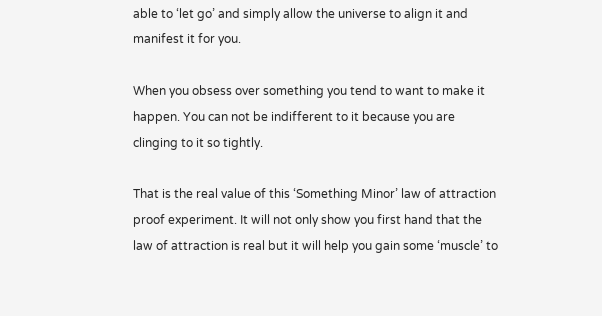able to ‘let go’ and simply allow the universe to align it and manifest it for you.

When you obsess over something you tend to want to make it happen. You can not be indifferent to it because you are clinging to it so tightly.

That is the real value of this ‘Something Minor’ law of attraction proof experiment. It will not only show you first hand that the law of attraction is real but it will help you gain some ‘muscle’ to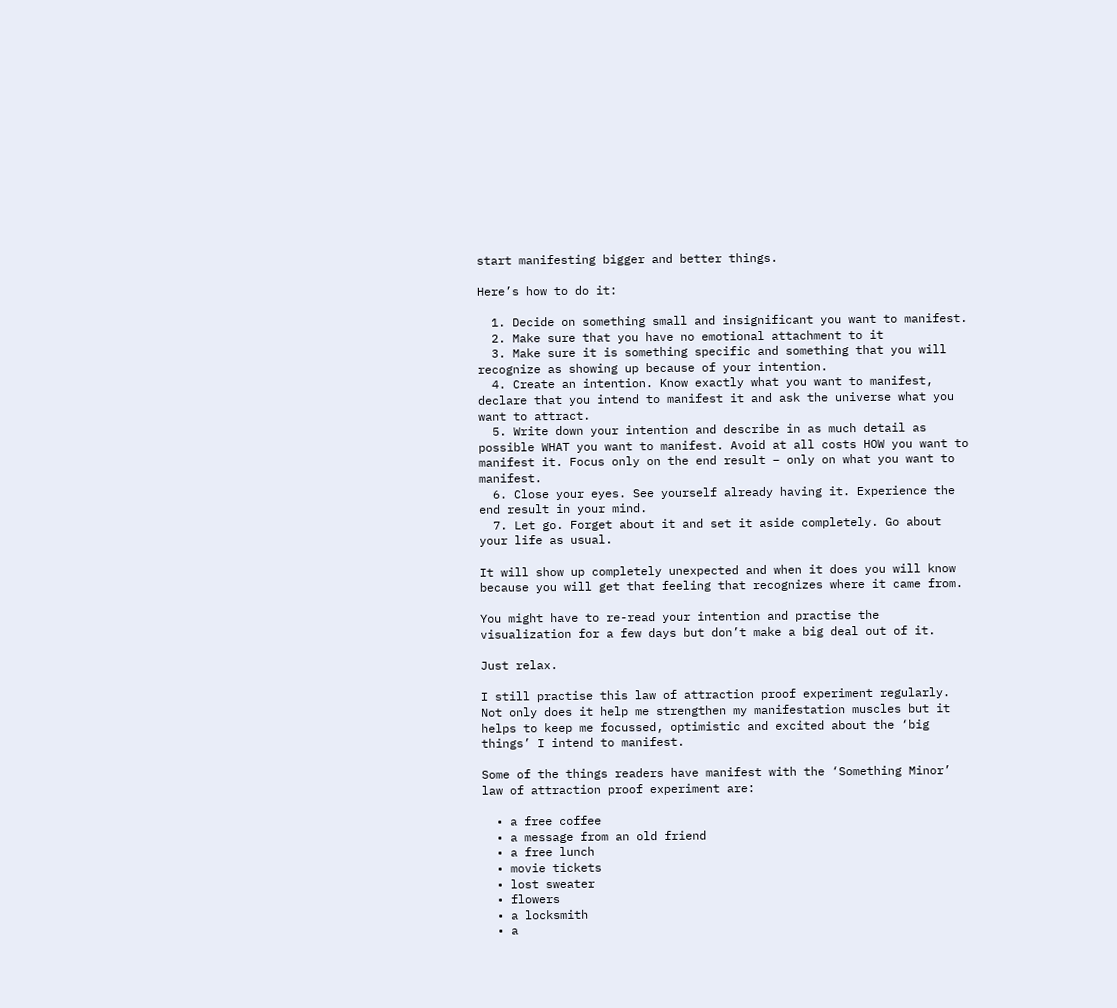start manifesting bigger and better things.

Here’s how to do it:

  1. Decide on something small and insignificant you want to manifest.
  2. Make sure that you have no emotional attachment to it
  3. Make sure it is something specific and something that you will recognize as showing up because of your intention.
  4. Create an intention. Know exactly what you want to manifest, declare that you intend to manifest it and ask the universe what you want to attract.
  5. Write down your intention and describe in as much detail as possible WHAT you want to manifest. Avoid at all costs HOW you want to manifest it. Focus only on the end result – only on what you want to manifest.
  6. Close your eyes. See yourself already having it. Experience the end result in your mind.
  7. Let go. Forget about it and set it aside completely. Go about your life as usual.

It will show up completely unexpected and when it does you will know because you will get that feeling that recognizes where it came from.

You might have to re-read your intention and practise the visualization for a few days but don’t make a big deal out of it.

Just relax.

I still practise this law of attraction proof experiment regularly. Not only does it help me strengthen my manifestation muscles but it helps to keep me focussed, optimistic and excited about the ‘big things’ I intend to manifest.

Some of the things readers have manifest with the ‘Something Minor’ law of attraction proof experiment are:

  • a free coffee
  • a message from an old friend
  • a free lunch
  • movie tickets
  • lost sweater
  • flowers
  • a locksmith
  • a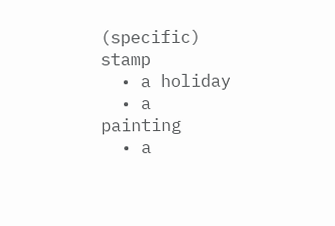(specific) stamp
  • a holiday
  • a painting
  • a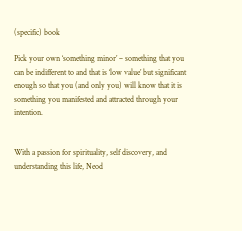(specific) book

Pick your own ‘something minor’ – something that you can be indifferent to and that is ‘low value’ but significant enough so that you (and only you) will know that it is something you manifested and attracted through your intention.


With a passion for spirituality, self discovery, and understanding this life, Neod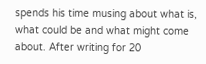spends his time musing about what is, what could be and what might come about. After writing for 20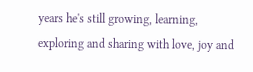years he's still growing, learning, exploring and sharing with love, joy and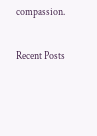compassion.

Recent Posts